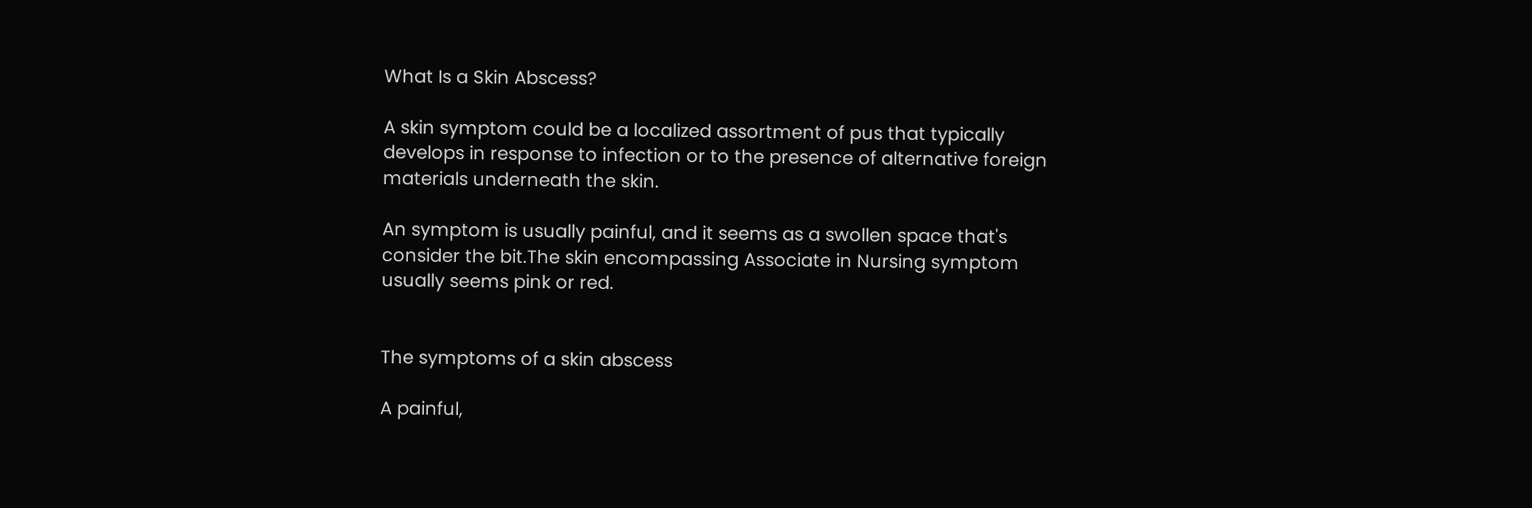What Is a Skin Abscess?

A skin symptom could be a localized assortment of pus that typically develops in response to infection or to the presence of alternative foreign materials underneath the skin.

An symptom is usually painful, and it seems as a swollen space that's consider the bit.The skin encompassing Associate in Nursing symptom usually seems pink or red.


The symptoms of a skin abscess

A painful,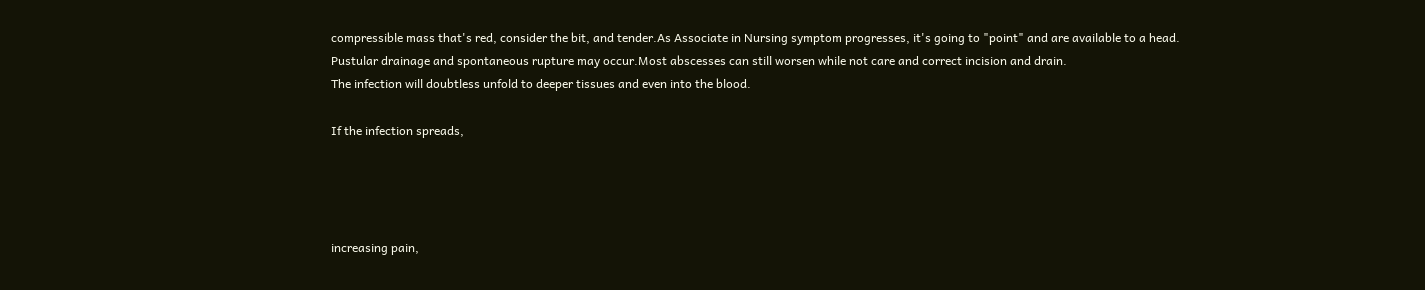compressible mass that's red, consider the bit, and tender.As Associate in Nursing symptom progresses, it's going to "point" and are available to a head.
Pustular drainage and spontaneous rupture may occur.Most abscesses can still worsen while not care and correct incision and drain.
The infection will doubtless unfold to deeper tissues and even into the blood.

If the infection spreads,




increasing pain,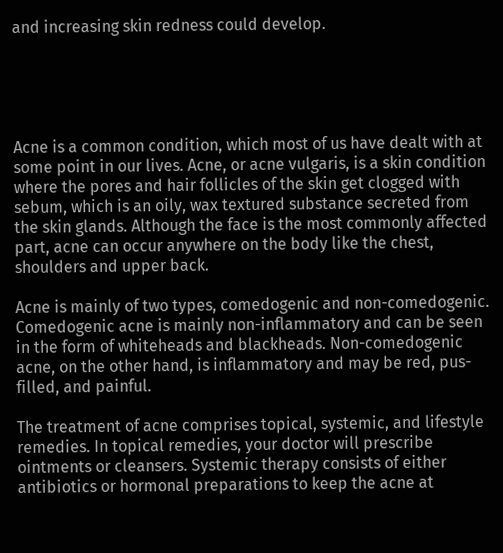and increasing skin redness could develop.





Acne is a common condition, which most of us have dealt with at some point in our lives. Acne, or acne vulgaris, is a skin condition where the pores and hair follicles of the skin get clogged with sebum, which is an oily, wax textured substance secreted from the skin glands. Although the face is the most commonly affected part, acne can occur anywhere on the body like the chest, shoulders and upper back.

Acne is mainly of two types, comedogenic and non-comedogenic. Comedogenic acne is mainly non-inflammatory and can be seen in the form of whiteheads and blackheads. Non-comedogenic acne, on the other hand, is inflammatory and may be red, pus-filled, and painful.

The treatment of acne comprises topical, systemic, and lifestyle remedies. In topical remedies, your doctor will prescribe ointments or cleansers. Systemic therapy consists of either antibiotics or hormonal preparations to keep the acne at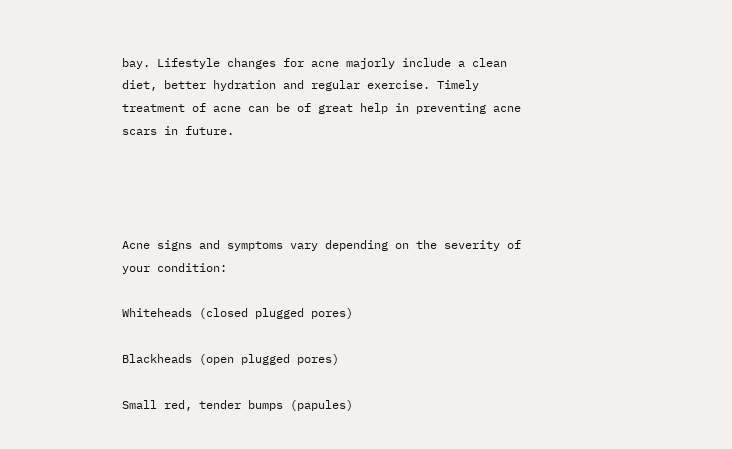bay. Lifestyle changes for acne majorly include a clean diet, better hydration and regular exercise. Timely treatment of acne can be of great help in preventing acne scars in future.




Acne signs and symptoms vary depending on the severity of your condition:

Whiteheads (closed plugged pores)

Blackheads (open plugged pores)

Small red, tender bumps (papules)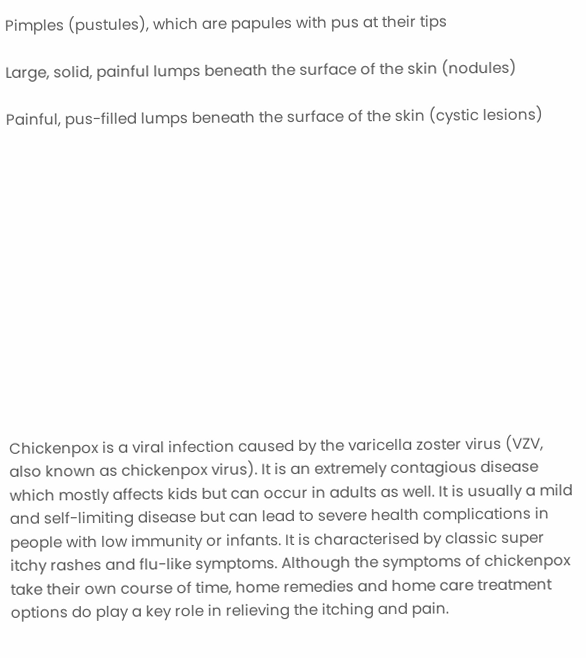Pimples (pustules), which are papules with pus at their tips

Large, solid, painful lumps beneath the surface of the skin (nodules)

Painful, pus-filled lumps beneath the surface of the skin (cystic lesions)













Chickenpox is a viral infection caused by the varicella zoster virus (VZV, also known as chickenpox virus). It is an extremely contagious disease which mostly affects kids but can occur in adults as well. It is usually a mild and self-limiting disease but can lead to severe health complications in people with low immunity or infants. It is characterised by classic super itchy rashes and flu-like symptoms. Although the symptoms of chickenpox take their own course of time, home remedies and home care treatment options do play a key role in relieving the itching and pain.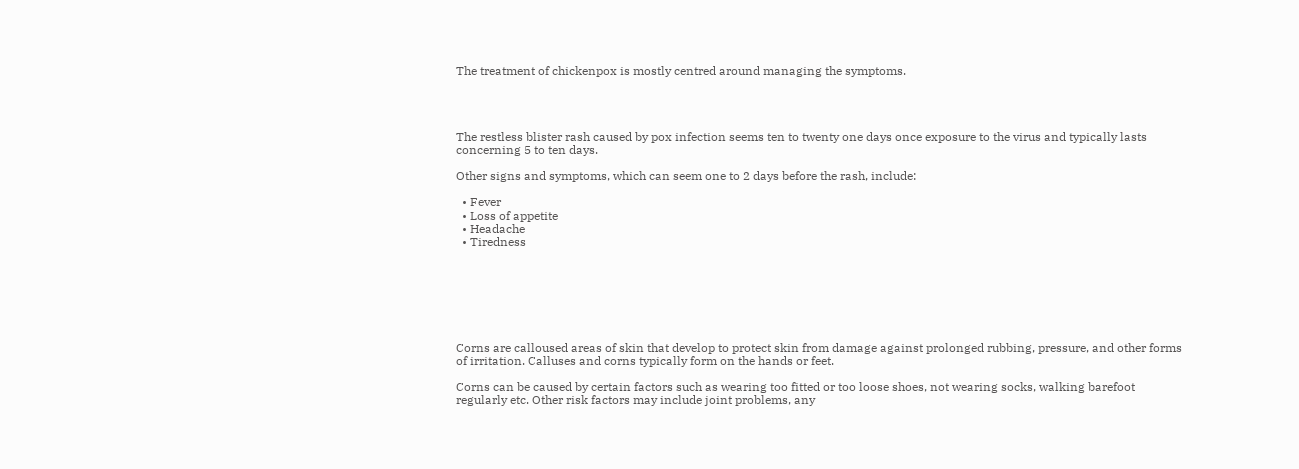The treatment of chickenpox is mostly centred around managing the symptoms.




The restless blister rash caused by pox infection seems ten to twenty one days once exposure to the virus and typically lasts concerning 5 to ten days.

Other signs and symptoms, which can seem one to 2 days before the rash, include:

  • Fever
  • Loss of appetite
  • Headache
  • Tiredness







Corns are calloused areas of skin that develop to protect skin from damage against prolonged rubbing, pressure, and other forms of irritation. Calluses and corns typically form on the hands or feet.

Corns can be caused by certain factors such as wearing too fitted or too loose shoes, not wearing socks, walking barefoot regularly etc. Other risk factors may include joint problems, any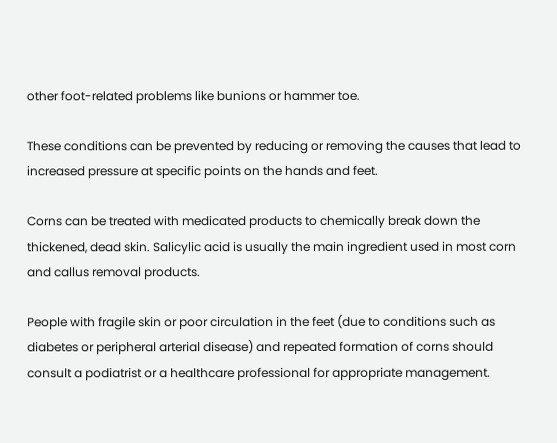other foot-related problems like bunions or hammer toe.

These conditions can be prevented by reducing or removing the causes that lead to increased pressure at specific points on the hands and feet.

Corns can be treated with medicated products to chemically break down the thickened, dead skin. Salicylic acid is usually the main ingredient used in most corn and callus removal products.

People with fragile skin or poor circulation in the feet (due to conditions such as diabetes or peripheral arterial disease) and repeated formation of corns should consult a podiatrist or a healthcare professional for appropriate management.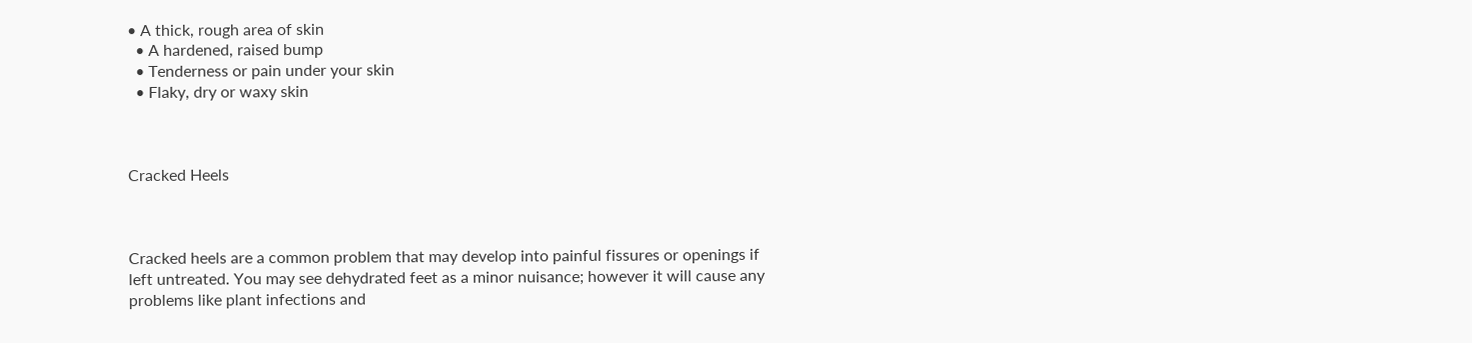• A thick, rough area of skin
  • A hardened, raised bump
  • Tenderness or pain under your skin
  • Flaky, dry or waxy skin



Cracked Heels



Cracked heels are a common problem that may develop into painful fissures or openings if left untreated. You may see dehydrated feet as a minor nuisance; however it will cause any problems like plant infections and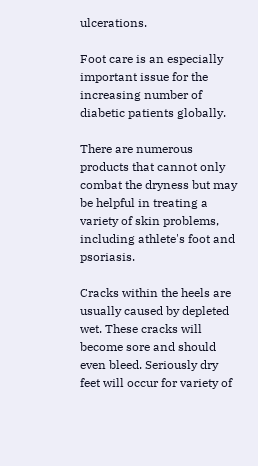ulcerations.

Foot care is an especially important issue for the increasing number of diabetic patients globally.

There are numerous products that cannot only combat the dryness but may be helpful in treating a variety of skin problems, including athlete's foot and psoriasis.

Cracks within the heels are usually caused by depleted wet. These cracks will become sore and should even bleed. Seriously dry feet will occur for variety of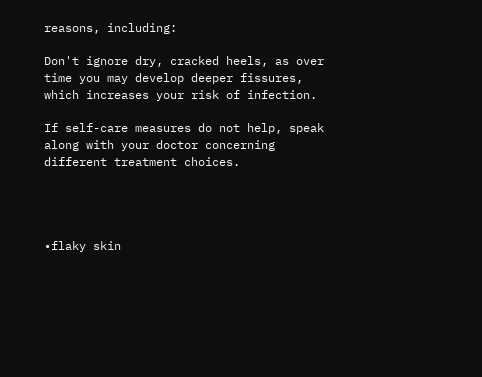reasons, including:

Don't ignore dry, cracked heels, as over time you may develop deeper fissures, which increases your risk of infection.

If self-care measures do not help, speak along with your doctor concerning different treatment choices.




•flaky skin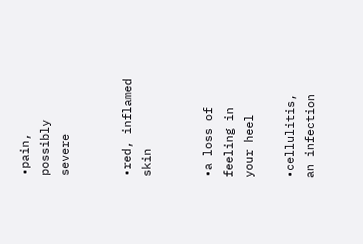•pain, possibly severe


•red, inflamed skin


•a loss of feeling in your heel

•cellulitis, an infection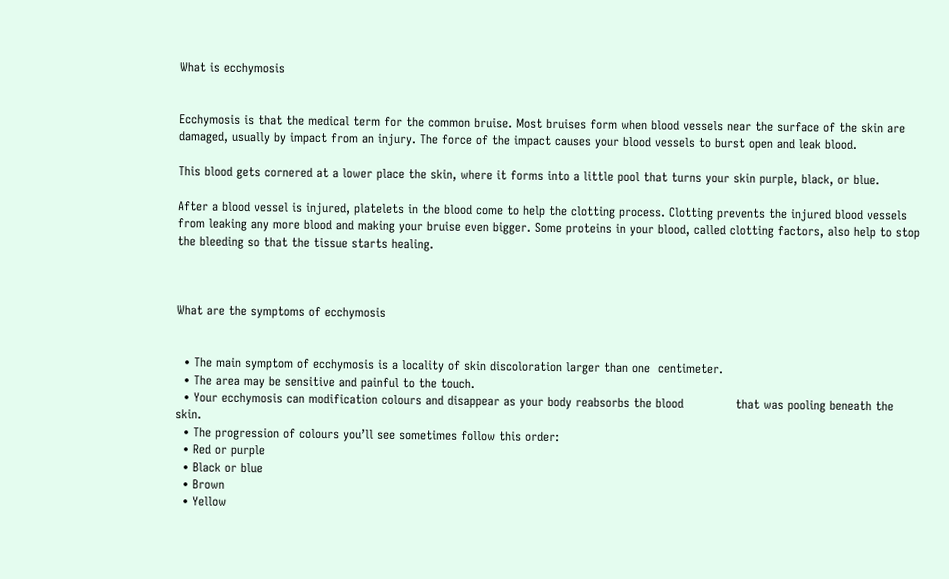What is ecchymosis


Ecchymosis is that the medical term for the common bruise. Most bruises form when blood vessels near the surface of the skin are damaged, usually by impact from an injury. The force of the impact causes your blood vessels to burst open and leak blood.

This blood gets cornered at a lower place the skin, where it forms into a little pool that turns your skin purple, black, or blue.

After a blood vessel is injured, platelets in the blood come to help the clotting process. Clotting prevents the injured blood vessels from leaking any more blood and making your bruise even bigger. Some proteins in your blood, called clotting factors, also help to stop the bleeding so that the tissue starts healing.



What are the symptoms of ecchymosis


  • The main symptom of ecchymosis is a locality of skin discoloration larger than one  centimeter.
  • The area may be sensitive and painful to the touch.
  • Your ecchymosis can modification colours and disappear as your body reabsorbs the blood             that was pooling beneath the skin.
  • The progression of colours you’ll see sometimes follow this order:
  • Red or purple
  • Black or blue
  • Brown
  • Yellow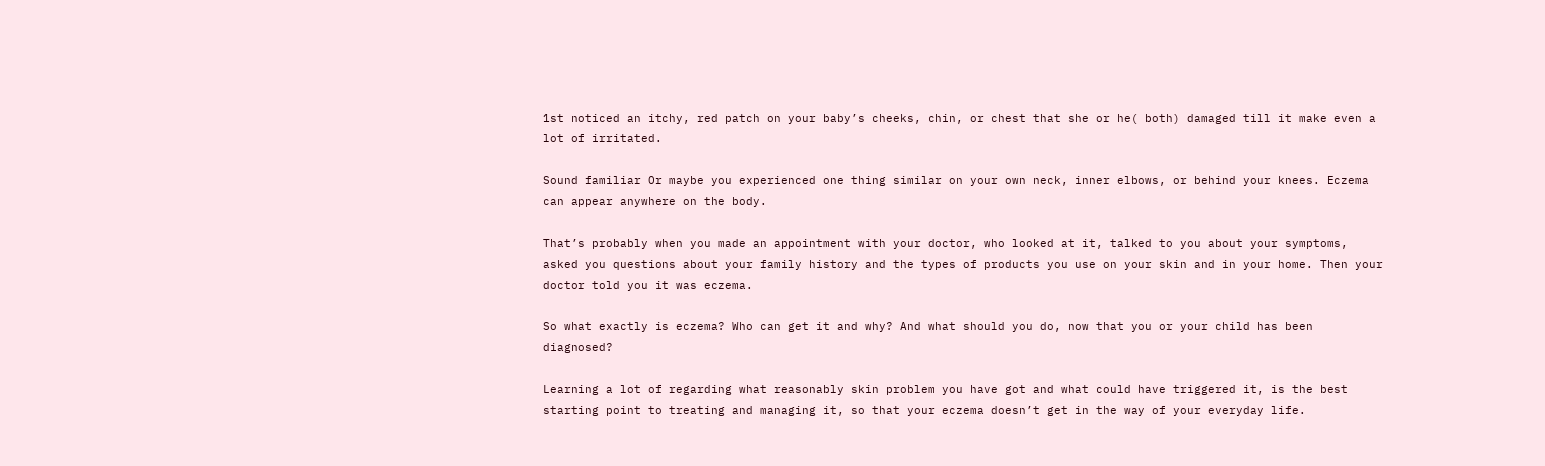1st noticed an itchy, red patch on your baby’s cheeks, chin, or chest that she or he( both) damaged till it make even a lot of irritated.

Sound familiar Or maybe you experienced one thing similar on your own neck, inner elbows, or behind your knees. Eczema can appear anywhere on the body.

That’s probably when you made an appointment with your doctor, who looked at it, talked to you about your symptoms, asked you questions about your family history and the types of products you use on your skin and in your home. Then your doctor told you it was eczema.

So what exactly is eczema? Who can get it and why? And what should you do, now that you or your child has been diagnosed?

Learning a lot of regarding what reasonably skin problem you have got and what could have triggered it, is the best starting point to treating and managing it, so that your eczema doesn’t get in the way of your everyday life.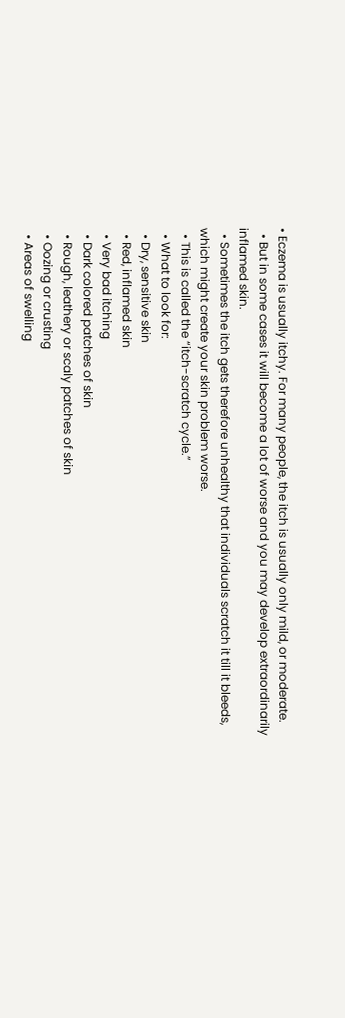• Eczema is usually itchy. For many people, the itch is usually only mild, or moderate.
  • But in some cases it will become a lot of worse and you may develop extraordinarily inflamed skin.
  • Sometimes the itch gets therefore unhealthy that individuals scratch it till it bleeds, which might create your skin problem worse.
  • This is called the “itch-scratch cycle.”
  • What to look for:
  • Dry, sensitive skin
  • Red, inflamed skin
  • Very bad itching
  • Dark colored patches of skin
  • Rough, leathery or scaly patches of skin
  • Oozing or crusting
  • Areas of swelling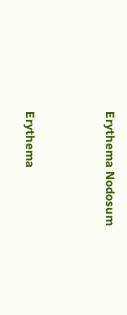Erythema Nodosum



Erythema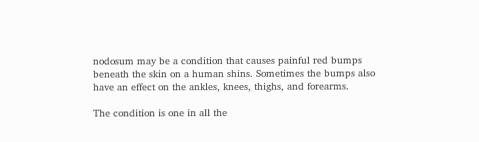nodosum may be a condition that causes painful red bumps beneath the skin on a human shins. Sometimes the bumps also have an effect on the ankles, knees, thighs, and forearms.

The condition is one in all the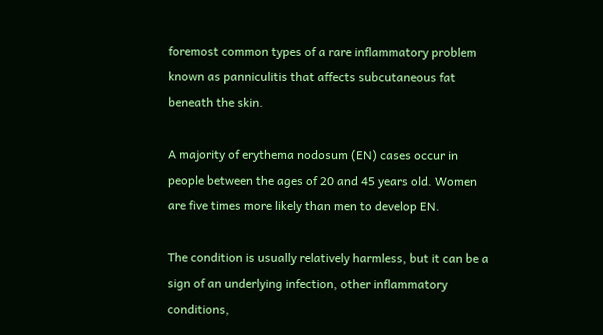foremost common types of a rare inflammatory problem known as panniculitis that affects subcutaneous fat beneath the skin.

A majority of erythema nodosum (EN) cases occur in people between the ages of 20 and 45 years old. Women are five times more likely than men to develop EN.

The condition is usually relatively harmless, but it can be a sign of an underlying infection, other inflammatory conditions,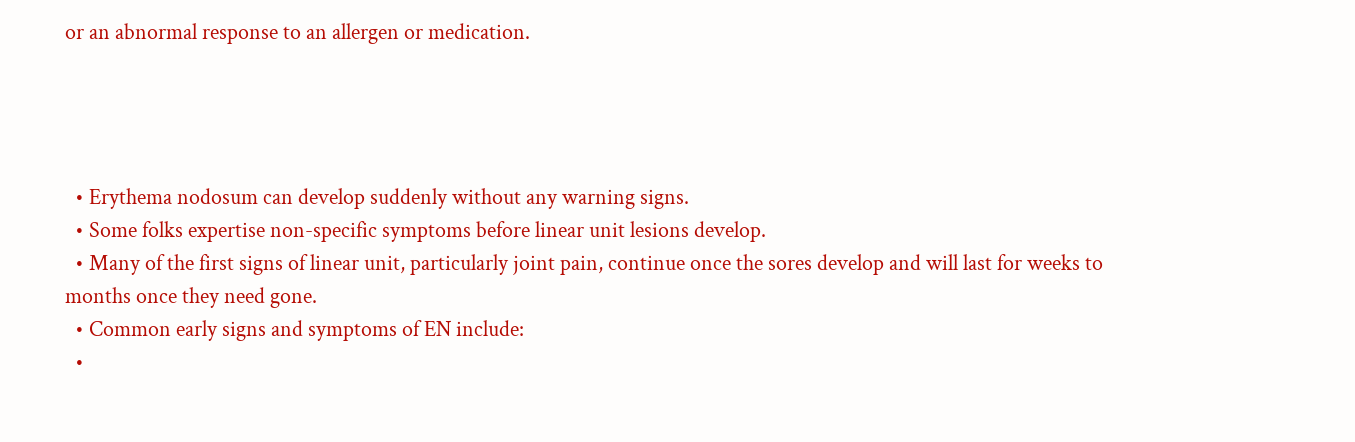or an abnormal response to an allergen or medication.




  • Erythema nodosum can develop suddenly without any warning signs.
  • Some folks expertise non-specific symptoms before linear unit lesions develop.
  • Many of the first signs of linear unit, particularly joint pain, continue once the sores develop and will last for weeks to months once they need gone.
  • Common early signs and symptoms of EN include:
  •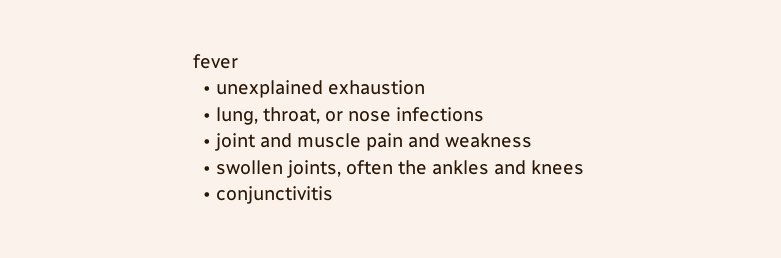fever
  • unexplained exhaustion
  • lung, throat, or nose infections
  • joint and muscle pain and weakness
  • swollen joints, often the ankles and knees
  • conjunctivitis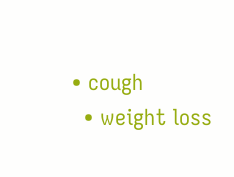• cough
  • weight loss